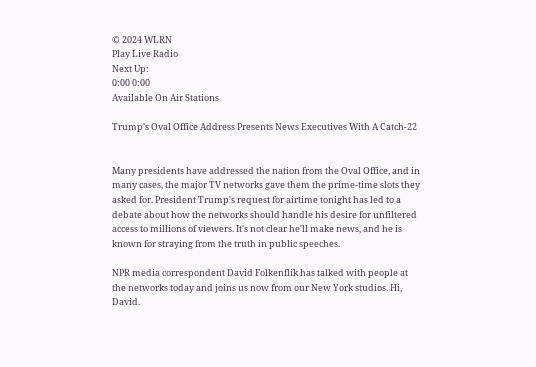© 2024 WLRN
Play Live Radio
Next Up:
0:00 0:00
Available On Air Stations

Trump's Oval Office Address Presents News Executives With A Catch-22


Many presidents have addressed the nation from the Oval Office, and in many cases, the major TV networks gave them the prime-time slots they asked for. President Trump's request for airtime tonight has led to a debate about how the networks should handle his desire for unfiltered access to millions of viewers. It's not clear he'll make news, and he is known for straying from the truth in public speeches.

NPR media correspondent David Folkenflik has talked with people at the networks today and joins us now from our New York studios. Hi, David.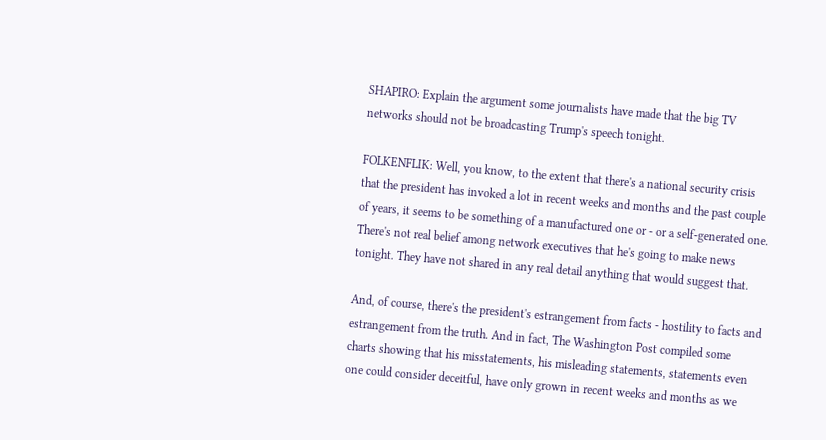SHAPIRO: Explain the argument some journalists have made that the big TV networks should not be broadcasting Trump's speech tonight.

FOLKENFLIK: Well, you know, to the extent that there's a national security crisis that the president has invoked a lot in recent weeks and months and the past couple of years, it seems to be something of a manufactured one or - or a self-generated one. There's not real belief among network executives that he's going to make news tonight. They have not shared in any real detail anything that would suggest that.

And, of course, there's the president's estrangement from facts - hostility to facts and estrangement from the truth. And in fact, The Washington Post compiled some charts showing that his misstatements, his misleading statements, statements even one could consider deceitful, have only grown in recent weeks and months as we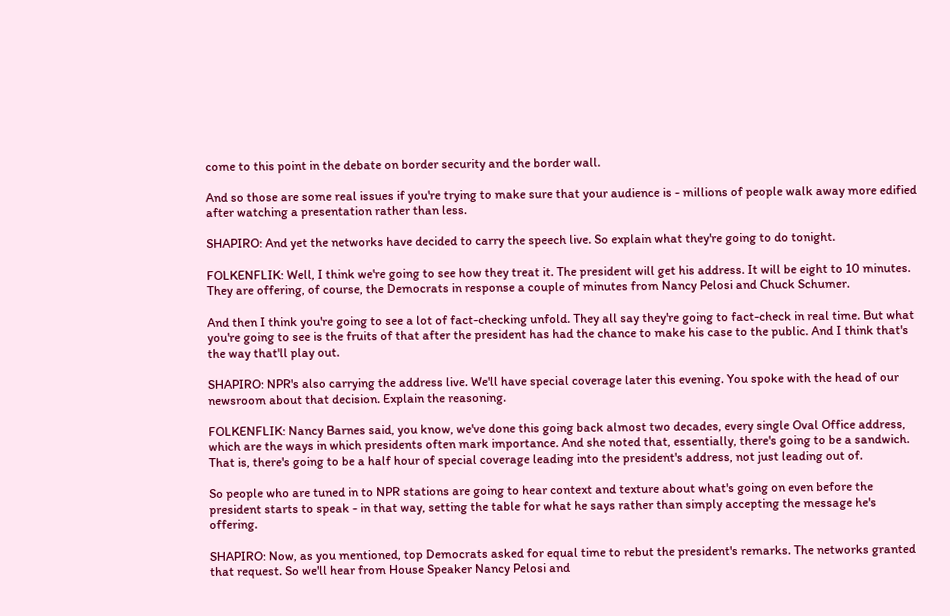come to this point in the debate on border security and the border wall.

And so those are some real issues if you're trying to make sure that your audience is - millions of people walk away more edified after watching a presentation rather than less.

SHAPIRO: And yet the networks have decided to carry the speech live. So explain what they're going to do tonight.

FOLKENFLIK: Well, I think we're going to see how they treat it. The president will get his address. It will be eight to 10 minutes. They are offering, of course, the Democrats in response a couple of minutes from Nancy Pelosi and Chuck Schumer.

And then I think you're going to see a lot of fact-checking unfold. They all say they're going to fact-check in real time. But what you're going to see is the fruits of that after the president has had the chance to make his case to the public. And I think that's the way that'll play out.

SHAPIRO: NPR's also carrying the address live. We'll have special coverage later this evening. You spoke with the head of our newsroom about that decision. Explain the reasoning.

FOLKENFLIK: Nancy Barnes said, you know, we've done this going back almost two decades, every single Oval Office address, which are the ways in which presidents often mark importance. And she noted that, essentially, there's going to be a sandwich. That is, there's going to be a half hour of special coverage leading into the president's address, not just leading out of.

So people who are tuned in to NPR stations are going to hear context and texture about what's going on even before the president starts to speak - in that way, setting the table for what he says rather than simply accepting the message he's offering.

SHAPIRO: Now, as you mentioned, top Democrats asked for equal time to rebut the president's remarks. The networks granted that request. So we'll hear from House Speaker Nancy Pelosi and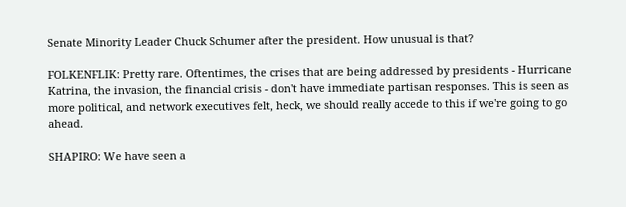Senate Minority Leader Chuck Schumer after the president. How unusual is that?

FOLKENFLIK: Pretty rare. Oftentimes, the crises that are being addressed by presidents - Hurricane Katrina, the invasion, the financial crisis - don't have immediate partisan responses. This is seen as more political, and network executives felt, heck, we should really accede to this if we're going to go ahead.

SHAPIRO: We have seen a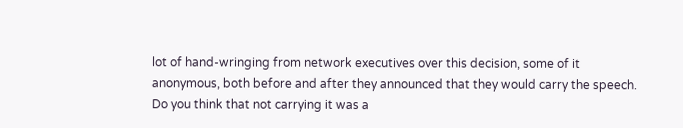lot of hand-wringing from network executives over this decision, some of it anonymous, both before and after they announced that they would carry the speech. Do you think that not carrying it was a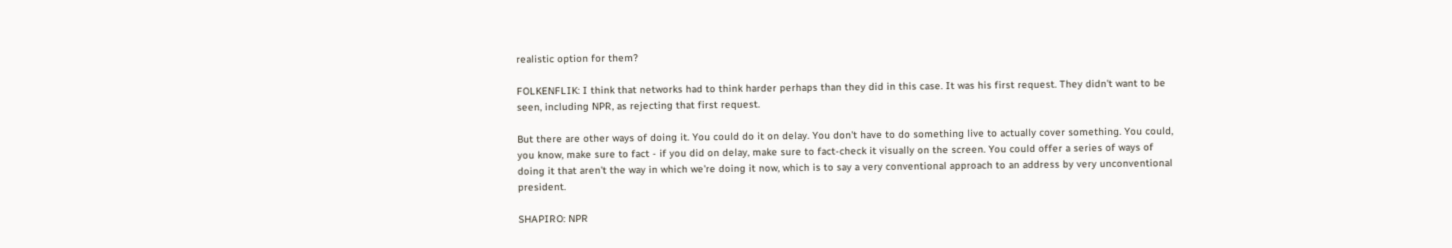realistic option for them?

FOLKENFLIK: I think that networks had to think harder perhaps than they did in this case. It was his first request. They didn't want to be seen, including NPR, as rejecting that first request.

But there are other ways of doing it. You could do it on delay. You don't have to do something live to actually cover something. You could, you know, make sure to fact - if you did on delay, make sure to fact-check it visually on the screen. You could offer a series of ways of doing it that aren't the way in which we're doing it now, which is to say a very conventional approach to an address by very unconventional president.

SHAPIRO: NPR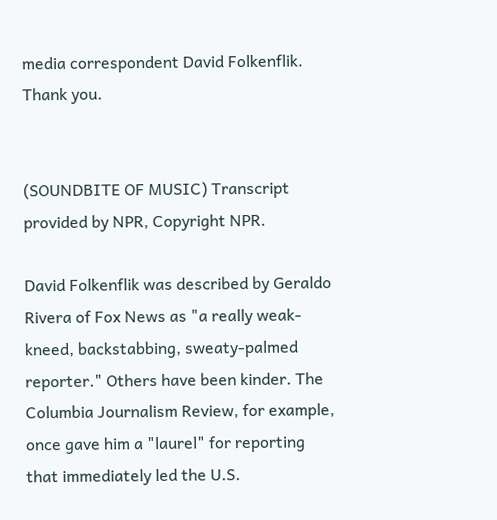media correspondent David Folkenflik. Thank you.


(SOUNDBITE OF MUSIC) Transcript provided by NPR, Copyright NPR.

David Folkenflik was described by Geraldo Rivera of Fox News as "a really weak-kneed, backstabbing, sweaty-palmed reporter." Others have been kinder. The Columbia Journalism Review, for example, once gave him a "laurel" for reporting that immediately led the U.S.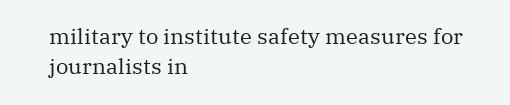military to institute safety measures for journalists in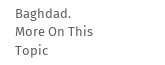Baghdad.
More On This Topic